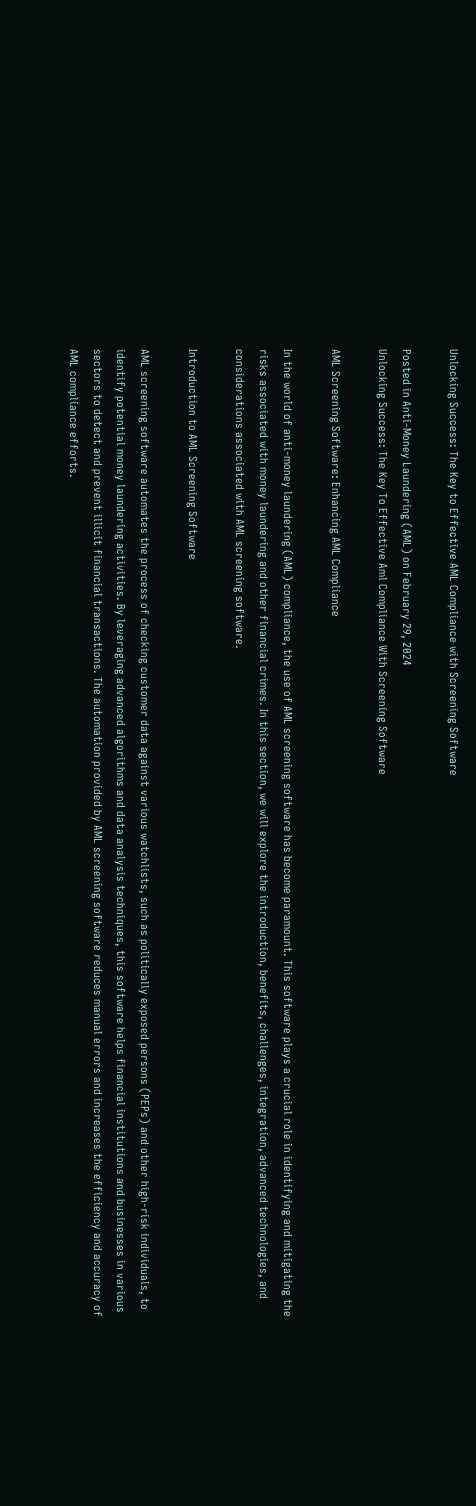Unlocking Success: The Key to Effective AML Compliance with Screening Software

Posted in Anti-Money Laundering (AML) on February 29, 2024
Unlocking Success: The Key To Effective Aml Compliance With Screening Software

AML Screening Software: Enhancing AML Compliance

In the world of anti-money laundering (AML) compliance, the use of AML screening software has become paramount. This software plays a crucial role in identifying and mitigating the risks associated with money laundering and other financial crimes. In this section, we will explore the introduction, benefits, challenges, integration, advanced technologies, and considerations associated with AML screening software.

Introduction to AML Screening Software

AML screening software automates the process of checking customer data against various watchlists, such as politically exposed persons (PEPs) and other high-risk individuals, to identify potential money laundering activities. By leveraging advanced algorithms and data analysis techniques, this software helps financial institutions and businesses in various sectors to detect and prevent illicit financial transactions. The automation provided by AML screening software reduces manual errors and increases the efficiency and accuracy of AML compliance efforts.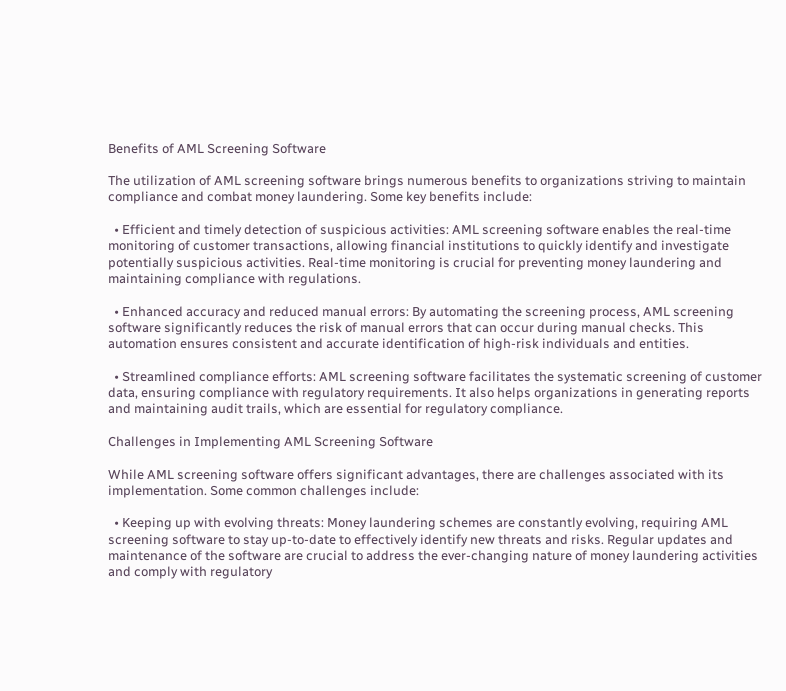Benefits of AML Screening Software

The utilization of AML screening software brings numerous benefits to organizations striving to maintain compliance and combat money laundering. Some key benefits include:

  • Efficient and timely detection of suspicious activities: AML screening software enables the real-time monitoring of customer transactions, allowing financial institutions to quickly identify and investigate potentially suspicious activities. Real-time monitoring is crucial for preventing money laundering and maintaining compliance with regulations.

  • Enhanced accuracy and reduced manual errors: By automating the screening process, AML screening software significantly reduces the risk of manual errors that can occur during manual checks. This automation ensures consistent and accurate identification of high-risk individuals and entities.

  • Streamlined compliance efforts: AML screening software facilitates the systematic screening of customer data, ensuring compliance with regulatory requirements. It also helps organizations in generating reports and maintaining audit trails, which are essential for regulatory compliance.

Challenges in Implementing AML Screening Software

While AML screening software offers significant advantages, there are challenges associated with its implementation. Some common challenges include:

  • Keeping up with evolving threats: Money laundering schemes are constantly evolving, requiring AML screening software to stay up-to-date to effectively identify new threats and risks. Regular updates and maintenance of the software are crucial to address the ever-changing nature of money laundering activities and comply with regulatory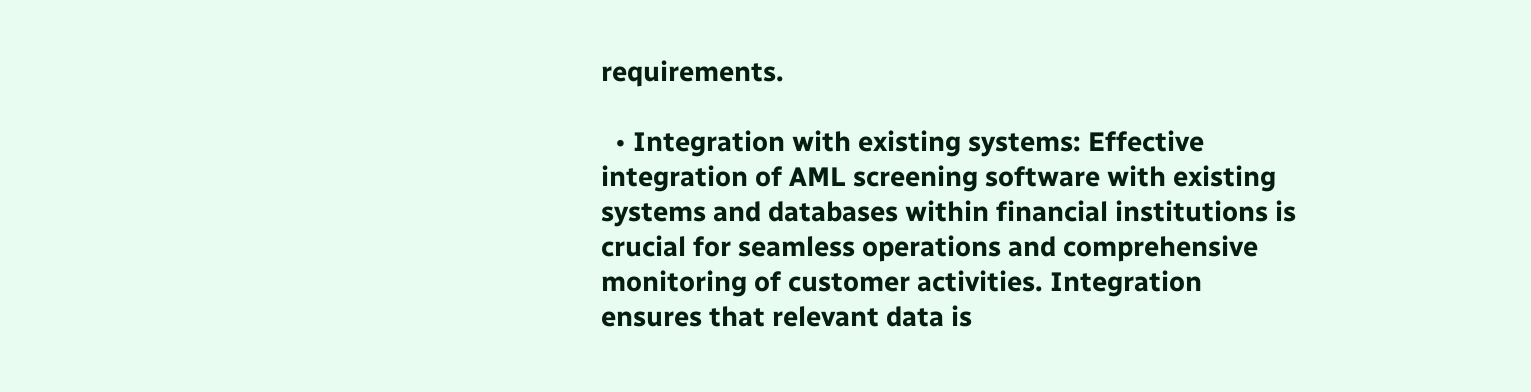requirements.

  • Integration with existing systems: Effective integration of AML screening software with existing systems and databases within financial institutions is crucial for seamless operations and comprehensive monitoring of customer activities. Integration ensures that relevant data is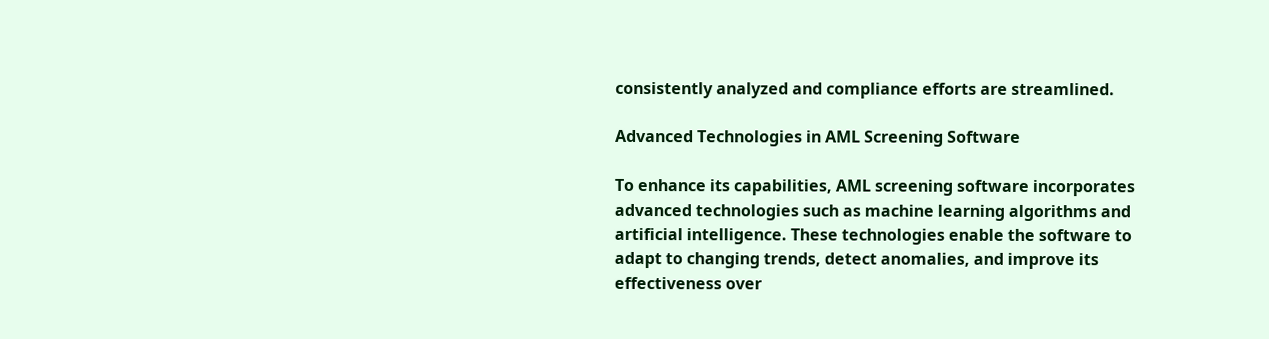consistently analyzed and compliance efforts are streamlined.

Advanced Technologies in AML Screening Software

To enhance its capabilities, AML screening software incorporates advanced technologies such as machine learning algorithms and artificial intelligence. These technologies enable the software to adapt to changing trends, detect anomalies, and improve its effectiveness over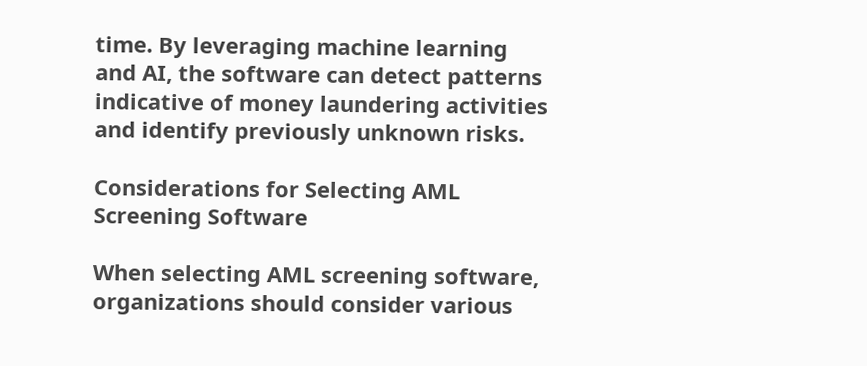time. By leveraging machine learning and AI, the software can detect patterns indicative of money laundering activities and identify previously unknown risks.

Considerations for Selecting AML Screening Software

When selecting AML screening software, organizations should consider various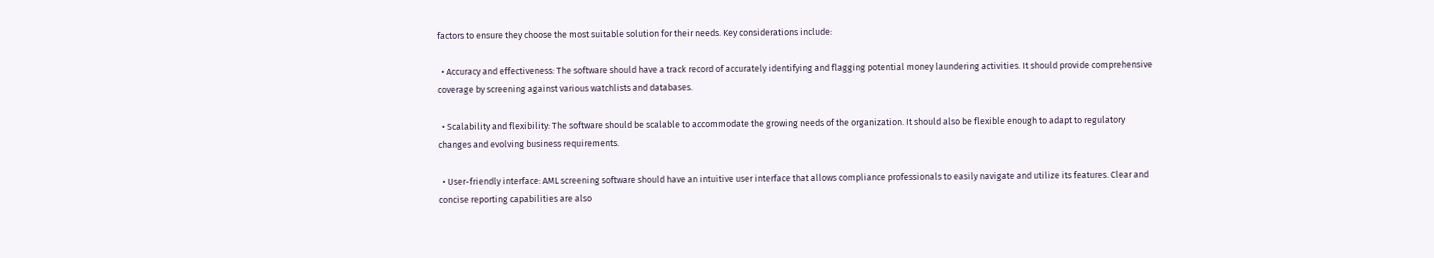factors to ensure they choose the most suitable solution for their needs. Key considerations include:

  • Accuracy and effectiveness: The software should have a track record of accurately identifying and flagging potential money laundering activities. It should provide comprehensive coverage by screening against various watchlists and databases.

  • Scalability and flexibility: The software should be scalable to accommodate the growing needs of the organization. It should also be flexible enough to adapt to regulatory changes and evolving business requirements.

  • User-friendly interface: AML screening software should have an intuitive user interface that allows compliance professionals to easily navigate and utilize its features. Clear and concise reporting capabilities are also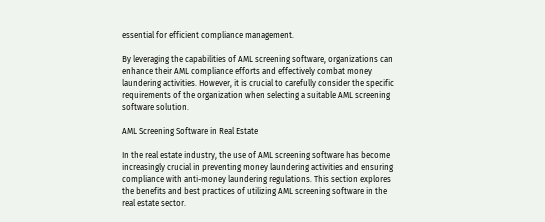essential for efficient compliance management.

By leveraging the capabilities of AML screening software, organizations can enhance their AML compliance efforts and effectively combat money laundering activities. However, it is crucial to carefully consider the specific requirements of the organization when selecting a suitable AML screening software solution.

AML Screening Software in Real Estate

In the real estate industry, the use of AML screening software has become increasingly crucial in preventing money laundering activities and ensuring compliance with anti-money laundering regulations. This section explores the benefits and best practices of utilizing AML screening software in the real estate sector.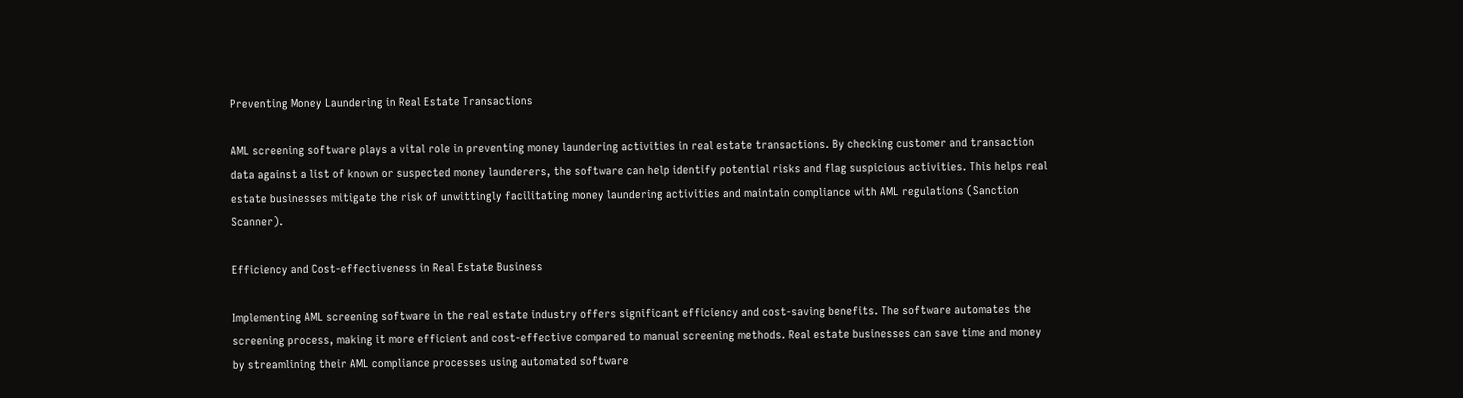Preventing Money Laundering in Real Estate Transactions

AML screening software plays a vital role in preventing money laundering activities in real estate transactions. By checking customer and transaction data against a list of known or suspected money launderers, the software can help identify potential risks and flag suspicious activities. This helps real estate businesses mitigate the risk of unwittingly facilitating money laundering activities and maintain compliance with AML regulations (Sanction Scanner).

Efficiency and Cost-effectiveness in Real Estate Business

Implementing AML screening software in the real estate industry offers significant efficiency and cost-saving benefits. The software automates the screening process, making it more efficient and cost-effective compared to manual screening methods. Real estate businesses can save time and money by streamlining their AML compliance processes using automated software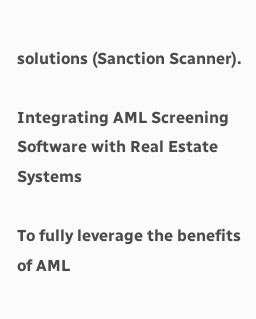solutions (Sanction Scanner).

Integrating AML Screening Software with Real Estate Systems

To fully leverage the benefits of AML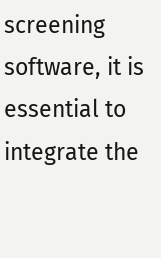screening software, it is essential to integrate the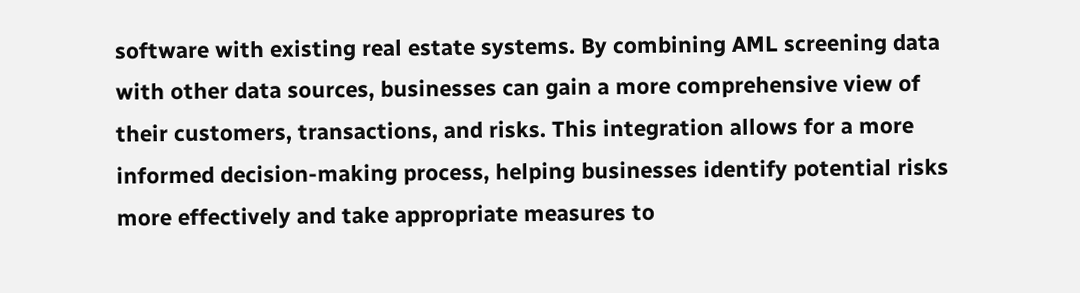software with existing real estate systems. By combining AML screening data with other data sources, businesses can gain a more comprehensive view of their customers, transactions, and risks. This integration allows for a more informed decision-making process, helping businesses identify potential risks more effectively and take appropriate measures to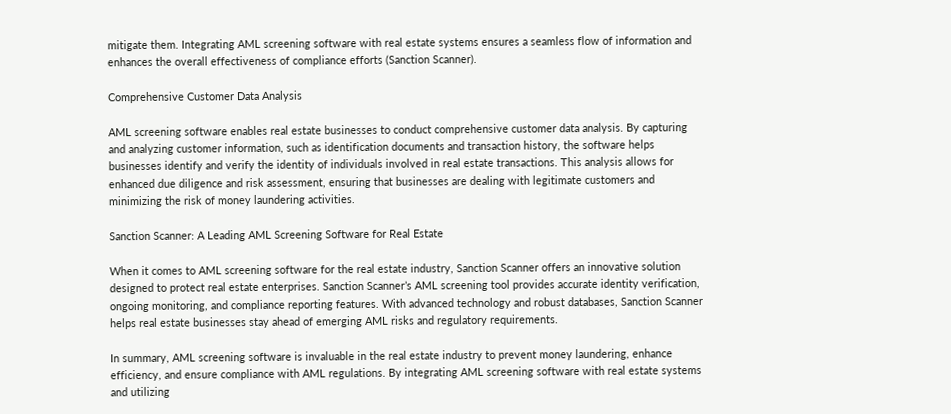mitigate them. Integrating AML screening software with real estate systems ensures a seamless flow of information and enhances the overall effectiveness of compliance efforts (Sanction Scanner).

Comprehensive Customer Data Analysis

AML screening software enables real estate businesses to conduct comprehensive customer data analysis. By capturing and analyzing customer information, such as identification documents and transaction history, the software helps businesses identify and verify the identity of individuals involved in real estate transactions. This analysis allows for enhanced due diligence and risk assessment, ensuring that businesses are dealing with legitimate customers and minimizing the risk of money laundering activities.

Sanction Scanner: A Leading AML Screening Software for Real Estate

When it comes to AML screening software for the real estate industry, Sanction Scanner offers an innovative solution designed to protect real estate enterprises. Sanction Scanner’s AML screening tool provides accurate identity verification, ongoing monitoring, and compliance reporting features. With advanced technology and robust databases, Sanction Scanner helps real estate businesses stay ahead of emerging AML risks and regulatory requirements.

In summary, AML screening software is invaluable in the real estate industry to prevent money laundering, enhance efficiency, and ensure compliance with AML regulations. By integrating AML screening software with real estate systems and utilizing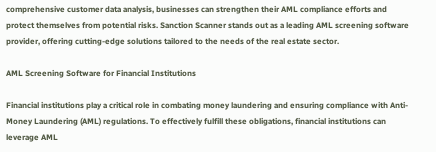comprehensive customer data analysis, businesses can strengthen their AML compliance efforts and protect themselves from potential risks. Sanction Scanner stands out as a leading AML screening software provider, offering cutting-edge solutions tailored to the needs of the real estate sector.

AML Screening Software for Financial Institutions

Financial institutions play a critical role in combating money laundering and ensuring compliance with Anti-Money Laundering (AML) regulations. To effectively fulfill these obligations, financial institutions can leverage AML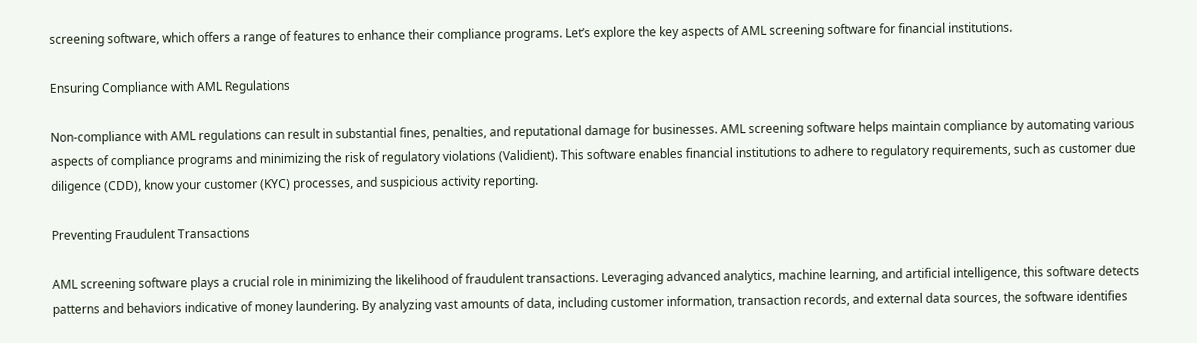screening software, which offers a range of features to enhance their compliance programs. Let’s explore the key aspects of AML screening software for financial institutions.

Ensuring Compliance with AML Regulations

Non-compliance with AML regulations can result in substantial fines, penalties, and reputational damage for businesses. AML screening software helps maintain compliance by automating various aspects of compliance programs and minimizing the risk of regulatory violations (Validient). This software enables financial institutions to adhere to regulatory requirements, such as customer due diligence (CDD), know your customer (KYC) processes, and suspicious activity reporting.

Preventing Fraudulent Transactions

AML screening software plays a crucial role in minimizing the likelihood of fraudulent transactions. Leveraging advanced analytics, machine learning, and artificial intelligence, this software detects patterns and behaviors indicative of money laundering. By analyzing vast amounts of data, including customer information, transaction records, and external data sources, the software identifies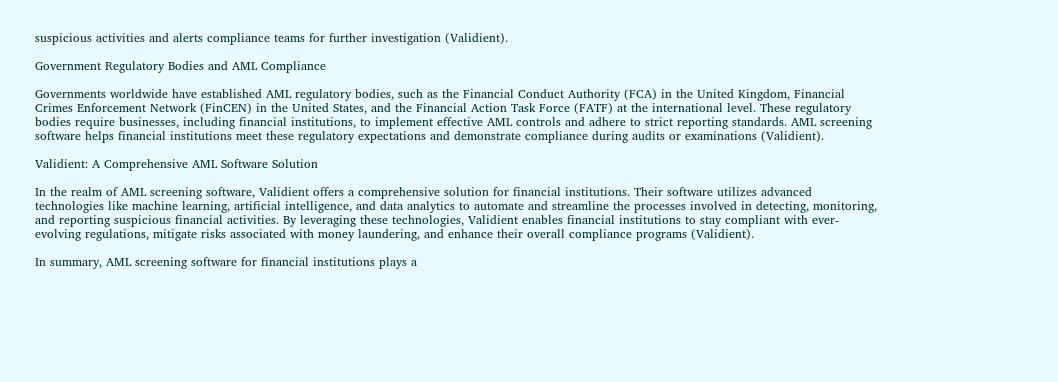suspicious activities and alerts compliance teams for further investigation (Validient).

Government Regulatory Bodies and AML Compliance

Governments worldwide have established AML regulatory bodies, such as the Financial Conduct Authority (FCA) in the United Kingdom, Financial Crimes Enforcement Network (FinCEN) in the United States, and the Financial Action Task Force (FATF) at the international level. These regulatory bodies require businesses, including financial institutions, to implement effective AML controls and adhere to strict reporting standards. AML screening software helps financial institutions meet these regulatory expectations and demonstrate compliance during audits or examinations (Validient).

Validient: A Comprehensive AML Software Solution

In the realm of AML screening software, Validient offers a comprehensive solution for financial institutions. Their software utilizes advanced technologies like machine learning, artificial intelligence, and data analytics to automate and streamline the processes involved in detecting, monitoring, and reporting suspicious financial activities. By leveraging these technologies, Validient enables financial institutions to stay compliant with ever-evolving regulations, mitigate risks associated with money laundering, and enhance their overall compliance programs (Validient).

In summary, AML screening software for financial institutions plays a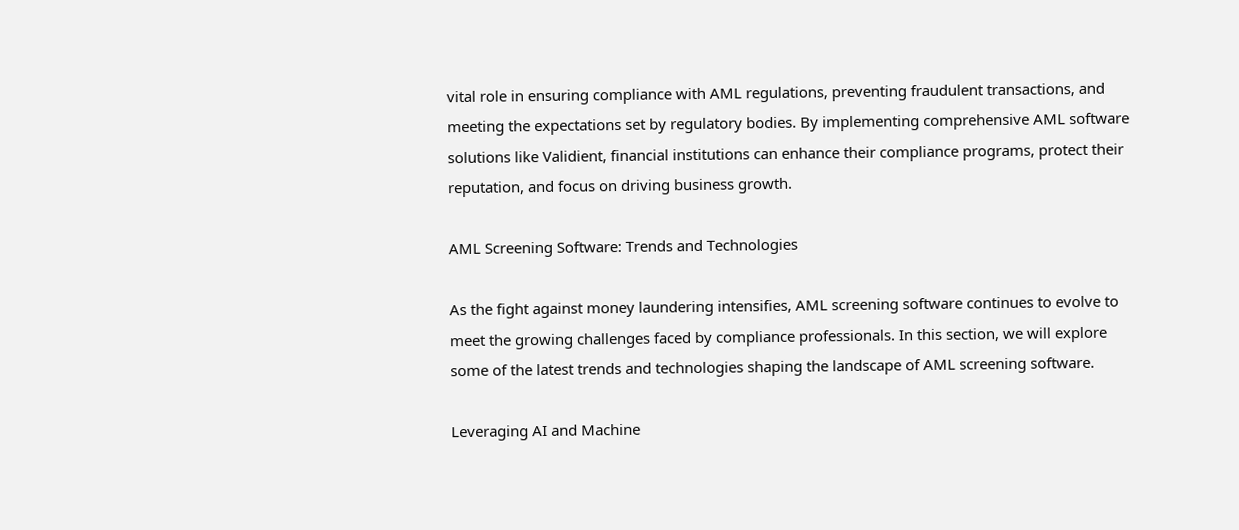vital role in ensuring compliance with AML regulations, preventing fraudulent transactions, and meeting the expectations set by regulatory bodies. By implementing comprehensive AML software solutions like Validient, financial institutions can enhance their compliance programs, protect their reputation, and focus on driving business growth.

AML Screening Software: Trends and Technologies

As the fight against money laundering intensifies, AML screening software continues to evolve to meet the growing challenges faced by compliance professionals. In this section, we will explore some of the latest trends and technologies shaping the landscape of AML screening software.

Leveraging AI and Machine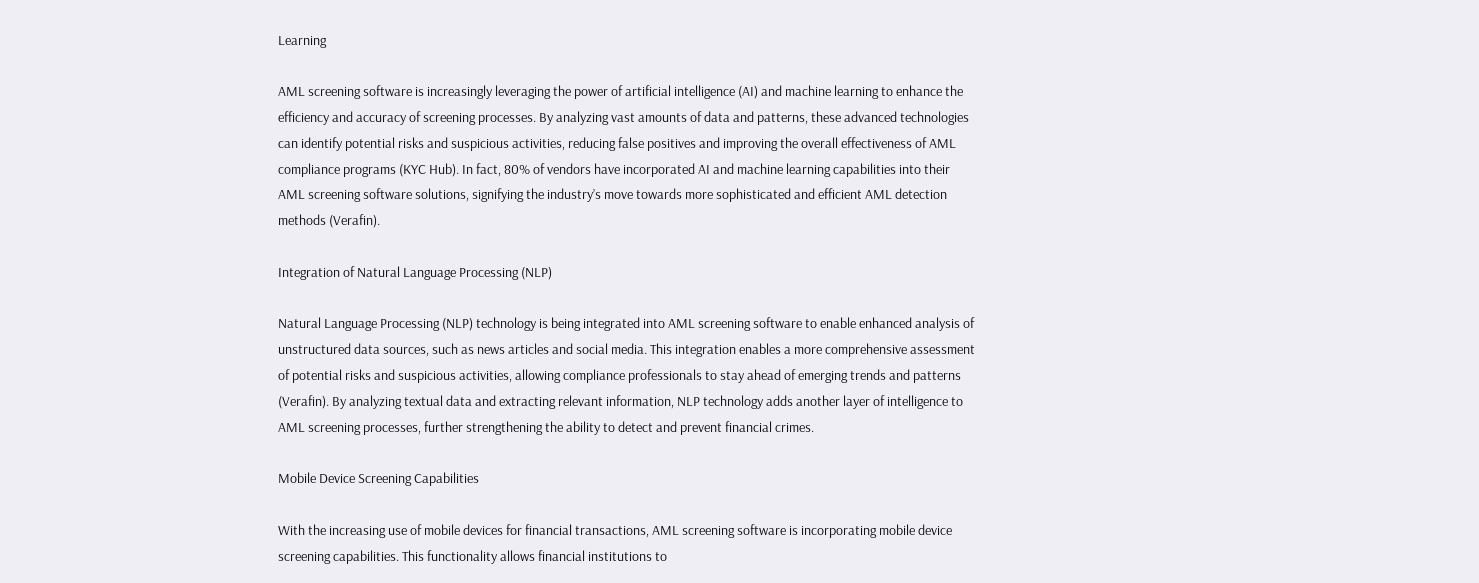Learning

AML screening software is increasingly leveraging the power of artificial intelligence (AI) and machine learning to enhance the efficiency and accuracy of screening processes. By analyzing vast amounts of data and patterns, these advanced technologies can identify potential risks and suspicious activities, reducing false positives and improving the overall effectiveness of AML compliance programs (KYC Hub). In fact, 80% of vendors have incorporated AI and machine learning capabilities into their AML screening software solutions, signifying the industry’s move towards more sophisticated and efficient AML detection methods (Verafin).

Integration of Natural Language Processing (NLP)

Natural Language Processing (NLP) technology is being integrated into AML screening software to enable enhanced analysis of unstructured data sources, such as news articles and social media. This integration enables a more comprehensive assessment of potential risks and suspicious activities, allowing compliance professionals to stay ahead of emerging trends and patterns (Verafin). By analyzing textual data and extracting relevant information, NLP technology adds another layer of intelligence to AML screening processes, further strengthening the ability to detect and prevent financial crimes.

Mobile Device Screening Capabilities

With the increasing use of mobile devices for financial transactions, AML screening software is incorporating mobile device screening capabilities. This functionality allows financial institutions to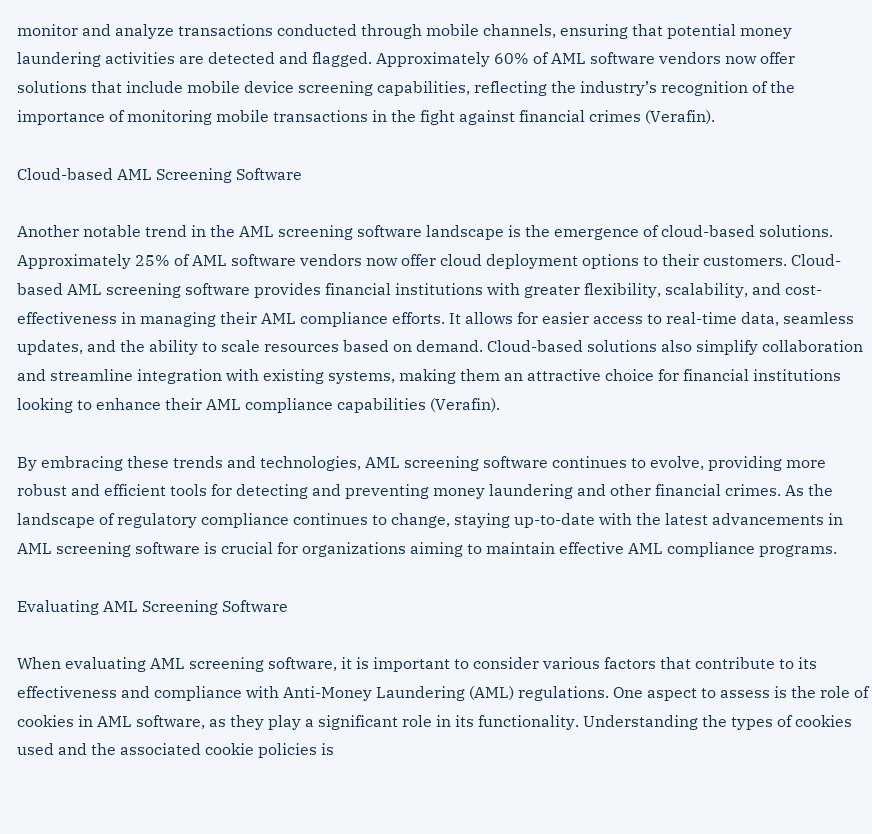monitor and analyze transactions conducted through mobile channels, ensuring that potential money laundering activities are detected and flagged. Approximately 60% of AML software vendors now offer solutions that include mobile device screening capabilities, reflecting the industry’s recognition of the importance of monitoring mobile transactions in the fight against financial crimes (Verafin).

Cloud-based AML Screening Software

Another notable trend in the AML screening software landscape is the emergence of cloud-based solutions. Approximately 25% of AML software vendors now offer cloud deployment options to their customers. Cloud-based AML screening software provides financial institutions with greater flexibility, scalability, and cost-effectiveness in managing their AML compliance efforts. It allows for easier access to real-time data, seamless updates, and the ability to scale resources based on demand. Cloud-based solutions also simplify collaboration and streamline integration with existing systems, making them an attractive choice for financial institutions looking to enhance their AML compliance capabilities (Verafin).

By embracing these trends and technologies, AML screening software continues to evolve, providing more robust and efficient tools for detecting and preventing money laundering and other financial crimes. As the landscape of regulatory compliance continues to change, staying up-to-date with the latest advancements in AML screening software is crucial for organizations aiming to maintain effective AML compliance programs.

Evaluating AML Screening Software

When evaluating AML screening software, it is important to consider various factors that contribute to its effectiveness and compliance with Anti-Money Laundering (AML) regulations. One aspect to assess is the role of cookies in AML software, as they play a significant role in its functionality. Understanding the types of cookies used and the associated cookie policies is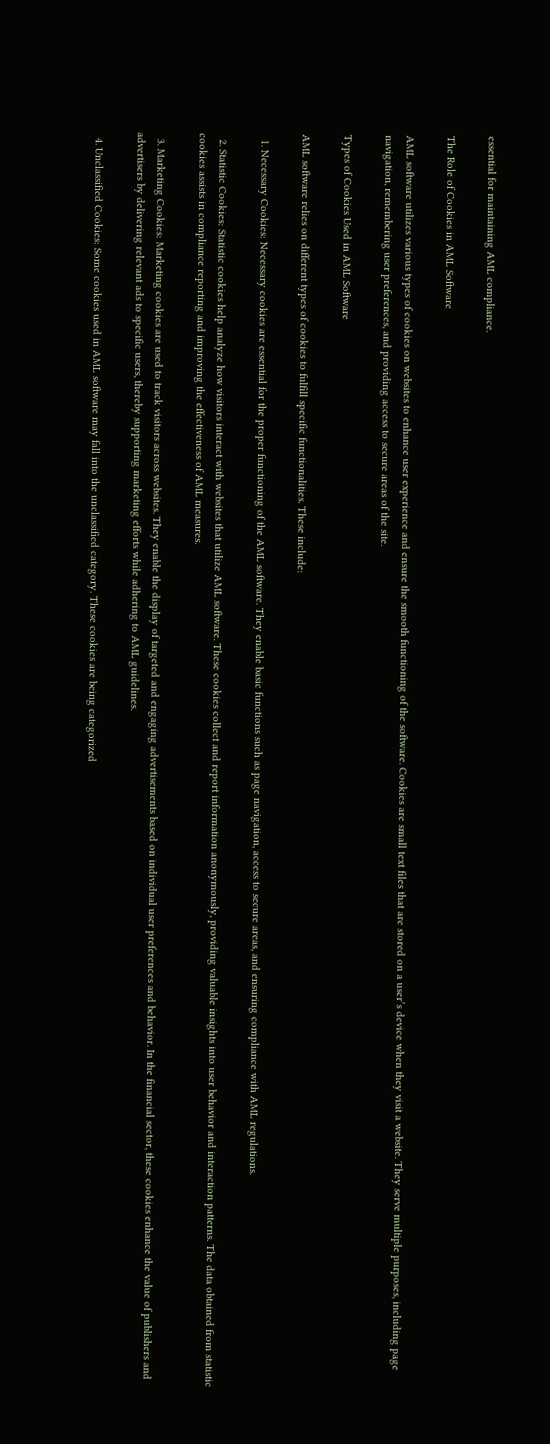essential for maintaining AML compliance.

The Role of Cookies in AML Software

AML software utilizes various types of cookies on websites to enhance user experience and ensure the smooth functioning of the software. Cookies are small text files that are stored on a user’s device when they visit a website. They serve multiple purposes, including page navigation, remembering user preferences, and providing access to secure areas of the site.

Types of Cookies Used in AML Software

AML software relies on different types of cookies to fulfill specific functionalities. These include:

  1. Necessary Cookies: Necessary cookies are essential for the proper functioning of the AML software. They enable basic functions such as page navigation, access to secure areas, and ensuring compliance with AML regulations.

  2. Statistic Cookies: Statistic cookies help analyze how visitors interact with websites that utilize AML software. These cookies collect and report information anonymously, providing valuable insights into user behavior and interaction patterns. The data obtained from statistic cookies assists in compliance reporting and improving the effectiveness of AML measures.

  3. Marketing Cookies: Marketing cookies are used to track visitors across websites. They enable the display of targeted and engaging advertisements based on individual user preferences and behavior. In the financial sector, these cookies enhance the value of publishers and advertisers by delivering relevant ads to specific users, thereby supporting marketing efforts while adhering to AML guidelines.

  4. Unclassified Cookies: Some cookies used in AML software may fall into the unclassified category. These cookies are being categorized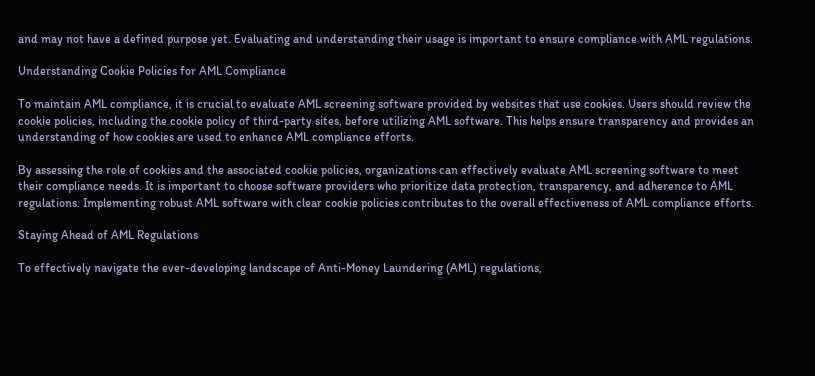and may not have a defined purpose yet. Evaluating and understanding their usage is important to ensure compliance with AML regulations.

Understanding Cookie Policies for AML Compliance

To maintain AML compliance, it is crucial to evaluate AML screening software provided by websites that use cookies. Users should review the cookie policies, including the cookie policy of third-party sites, before utilizing AML software. This helps ensure transparency and provides an understanding of how cookies are used to enhance AML compliance efforts.

By assessing the role of cookies and the associated cookie policies, organizations can effectively evaluate AML screening software to meet their compliance needs. It is important to choose software providers who prioritize data protection, transparency, and adherence to AML regulations. Implementing robust AML software with clear cookie policies contributes to the overall effectiveness of AML compliance efforts.

Staying Ahead of AML Regulations

To effectively navigate the ever-developing landscape of Anti-Money Laundering (AML) regulations,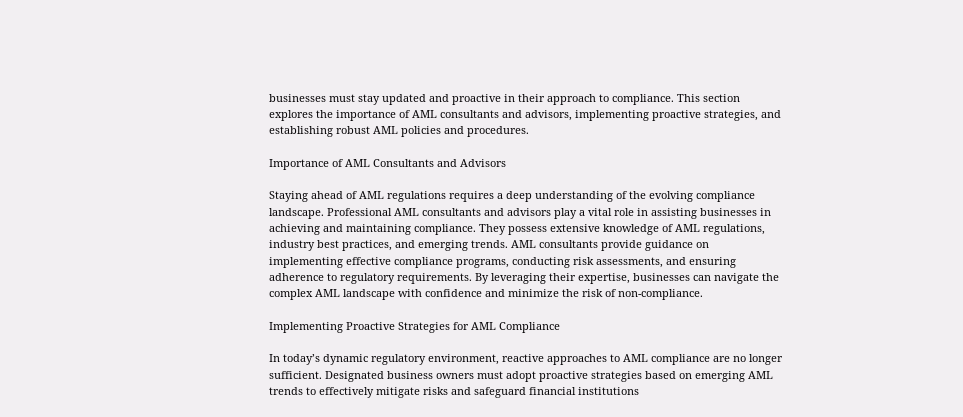businesses must stay updated and proactive in their approach to compliance. This section explores the importance of AML consultants and advisors, implementing proactive strategies, and establishing robust AML policies and procedures.

Importance of AML Consultants and Advisors

Staying ahead of AML regulations requires a deep understanding of the evolving compliance landscape. Professional AML consultants and advisors play a vital role in assisting businesses in achieving and maintaining compliance. They possess extensive knowledge of AML regulations, industry best practices, and emerging trends. AML consultants provide guidance on implementing effective compliance programs, conducting risk assessments, and ensuring adherence to regulatory requirements. By leveraging their expertise, businesses can navigate the complex AML landscape with confidence and minimize the risk of non-compliance.

Implementing Proactive Strategies for AML Compliance

In today’s dynamic regulatory environment, reactive approaches to AML compliance are no longer sufficient. Designated business owners must adopt proactive strategies based on emerging AML trends to effectively mitigate risks and safeguard financial institutions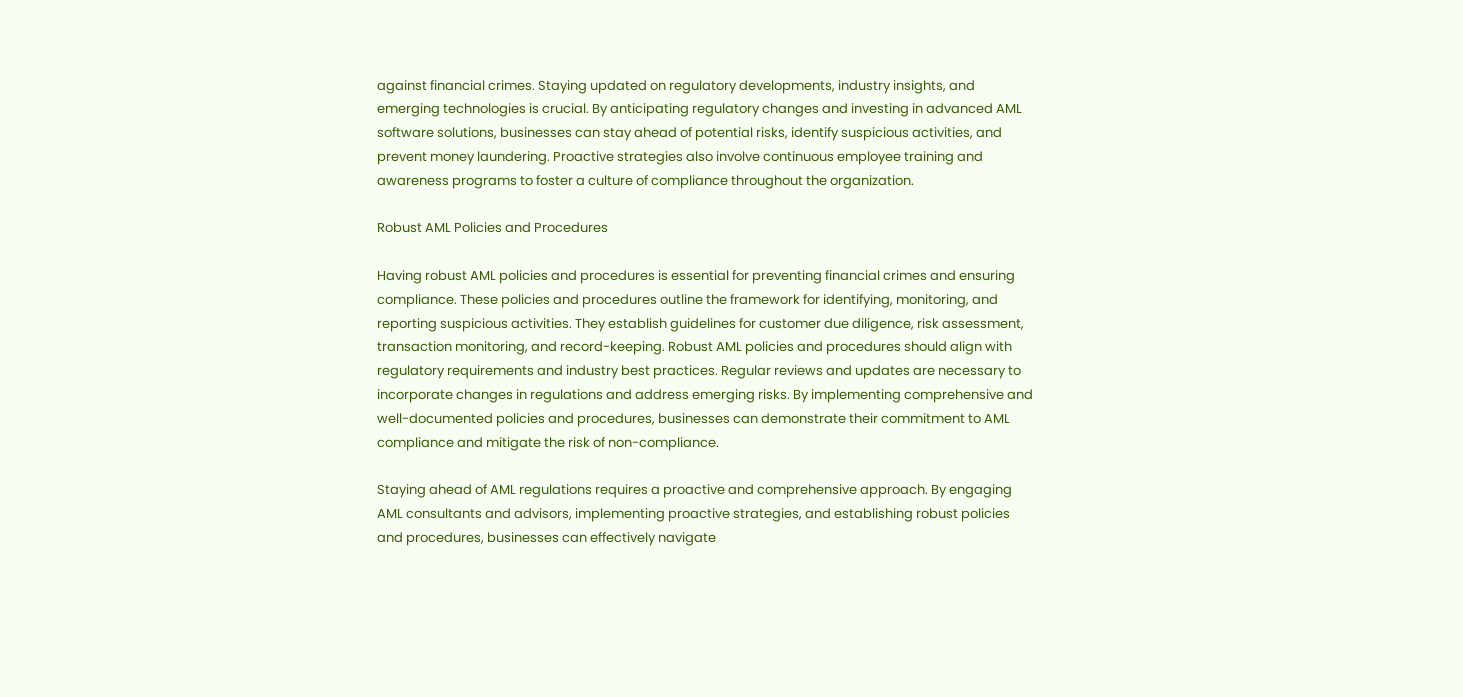against financial crimes. Staying updated on regulatory developments, industry insights, and emerging technologies is crucial. By anticipating regulatory changes and investing in advanced AML software solutions, businesses can stay ahead of potential risks, identify suspicious activities, and prevent money laundering. Proactive strategies also involve continuous employee training and awareness programs to foster a culture of compliance throughout the organization.

Robust AML Policies and Procedures

Having robust AML policies and procedures is essential for preventing financial crimes and ensuring compliance. These policies and procedures outline the framework for identifying, monitoring, and reporting suspicious activities. They establish guidelines for customer due diligence, risk assessment, transaction monitoring, and record-keeping. Robust AML policies and procedures should align with regulatory requirements and industry best practices. Regular reviews and updates are necessary to incorporate changes in regulations and address emerging risks. By implementing comprehensive and well-documented policies and procedures, businesses can demonstrate their commitment to AML compliance and mitigate the risk of non-compliance.

Staying ahead of AML regulations requires a proactive and comprehensive approach. By engaging AML consultants and advisors, implementing proactive strategies, and establishing robust policies and procedures, businesses can effectively navigate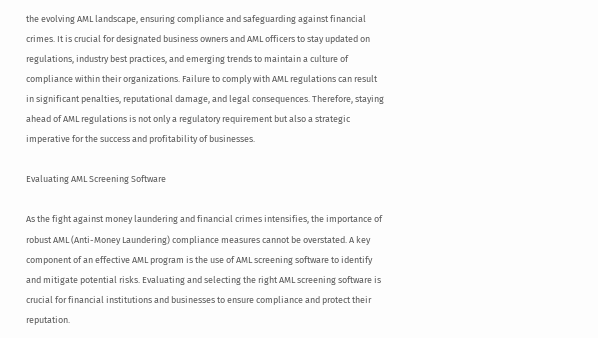the evolving AML landscape, ensuring compliance and safeguarding against financial crimes. It is crucial for designated business owners and AML officers to stay updated on regulations, industry best practices, and emerging trends to maintain a culture of compliance within their organizations. Failure to comply with AML regulations can result in significant penalties, reputational damage, and legal consequences. Therefore, staying ahead of AML regulations is not only a regulatory requirement but also a strategic imperative for the success and profitability of businesses.

Evaluating AML Screening Software

As the fight against money laundering and financial crimes intensifies, the importance of robust AML (Anti-Money Laundering) compliance measures cannot be overstated. A key component of an effective AML program is the use of AML screening software to identify and mitigate potential risks. Evaluating and selecting the right AML screening software is crucial for financial institutions and businesses to ensure compliance and protect their reputation.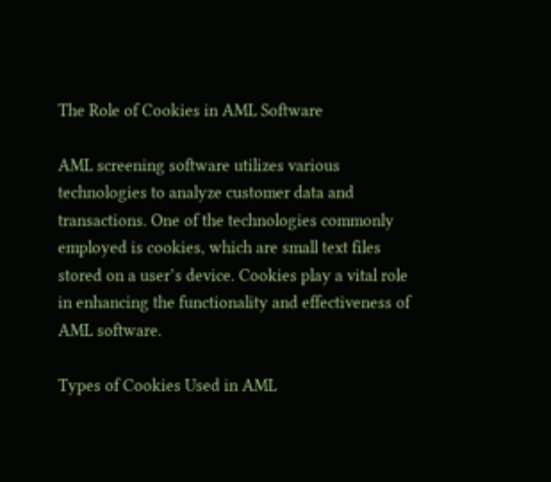The Role of Cookies in AML Software

AML screening software utilizes various technologies to analyze customer data and transactions. One of the technologies commonly employed is cookies, which are small text files stored on a user’s device. Cookies play a vital role in enhancing the functionality and effectiveness of AML software.

Types of Cookies Used in AML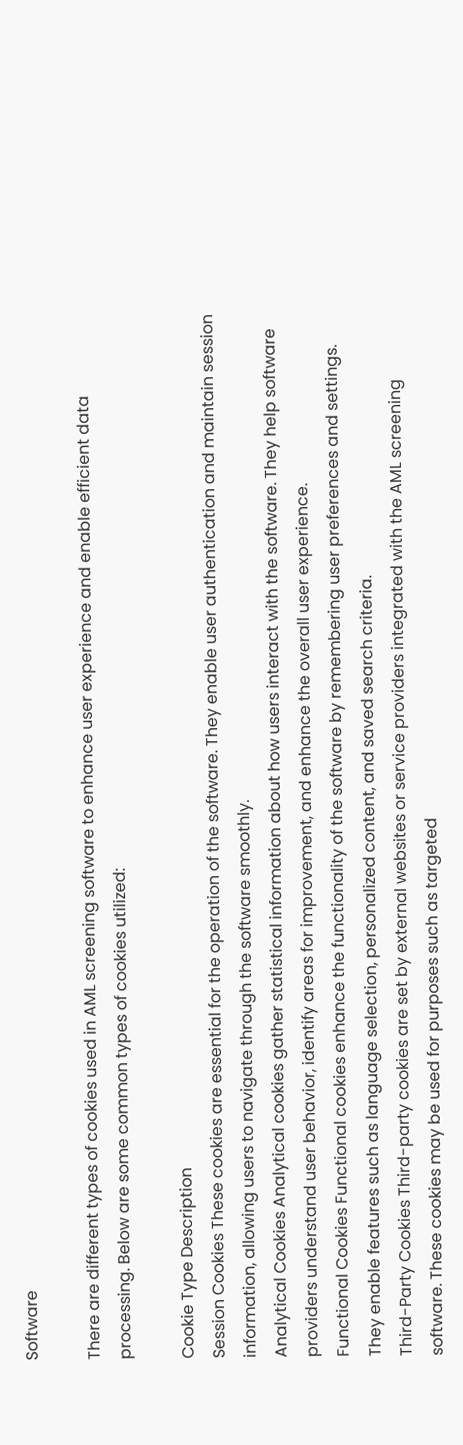Software

There are different types of cookies used in AML screening software to enhance user experience and enable efficient data processing. Below are some common types of cookies utilized:

Cookie Type Description
Session Cookies These cookies are essential for the operation of the software. They enable user authentication and maintain session information, allowing users to navigate through the software smoothly.
Analytical Cookies Analytical cookies gather statistical information about how users interact with the software. They help software providers understand user behavior, identify areas for improvement, and enhance the overall user experience.
Functional Cookies Functional cookies enhance the functionality of the software by remembering user preferences and settings. They enable features such as language selection, personalized content, and saved search criteria.
Third-Party Cookies Third-party cookies are set by external websites or service providers integrated with the AML screening software. These cookies may be used for purposes such as targeted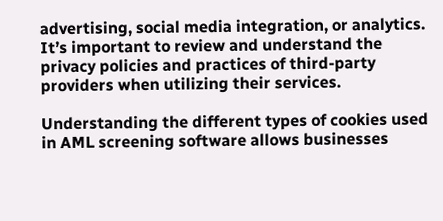advertising, social media integration, or analytics. It’s important to review and understand the privacy policies and practices of third-party providers when utilizing their services.

Understanding the different types of cookies used in AML screening software allows businesses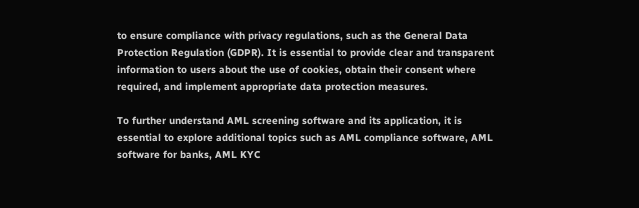to ensure compliance with privacy regulations, such as the General Data Protection Regulation (GDPR). It is essential to provide clear and transparent information to users about the use of cookies, obtain their consent where required, and implement appropriate data protection measures.

To further understand AML screening software and its application, it is essential to explore additional topics such as AML compliance software, AML software for banks, AML KYC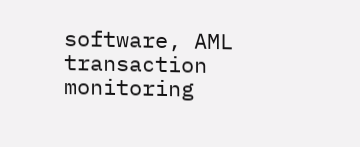software, AML transaction monitoring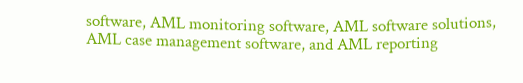software, AML monitoring software, AML software solutions, AML case management software, and AML reporting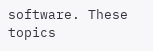software. These topics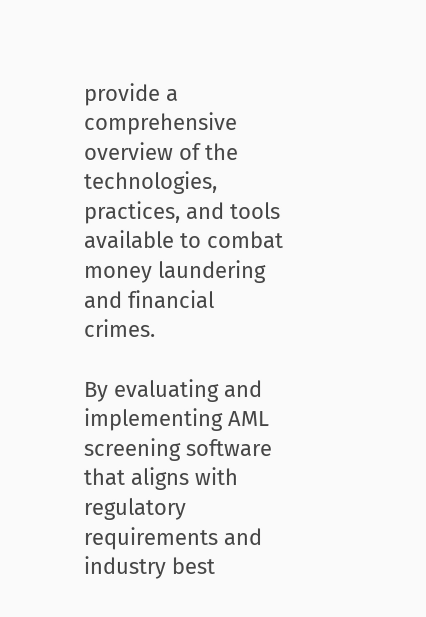provide a comprehensive overview of the technologies, practices, and tools available to combat money laundering and financial crimes.

By evaluating and implementing AML screening software that aligns with regulatory requirements and industry best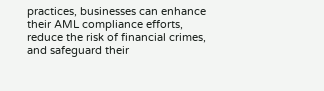practices, businesses can enhance their AML compliance efforts, reduce the risk of financial crimes, and safeguard their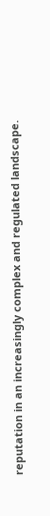reputation in an increasingly complex and regulated landscape.